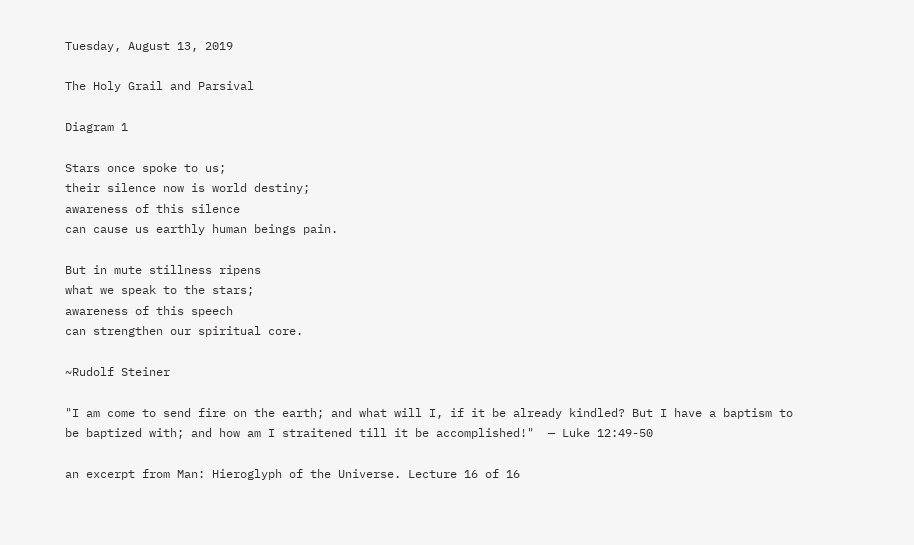Tuesday, August 13, 2019

The Holy Grail and Parsival

Diagram 1

Stars once spoke to us;
their silence now is world destiny;
awareness of this silence
can cause us earthly human beings pain.

But in mute stillness ripens
what we speak to the stars;
awareness of this speech
can strengthen our spiritual core.

~Rudolf Steiner

"I am come to send fire on the earth; and what will I, if it be already kindled? But I have a baptism to be baptized with; and how am I straitened till it be accomplished!"  — Luke 12:49-50

an excerpt from Man: Hieroglyph of the Universe. Lecture 16 of 16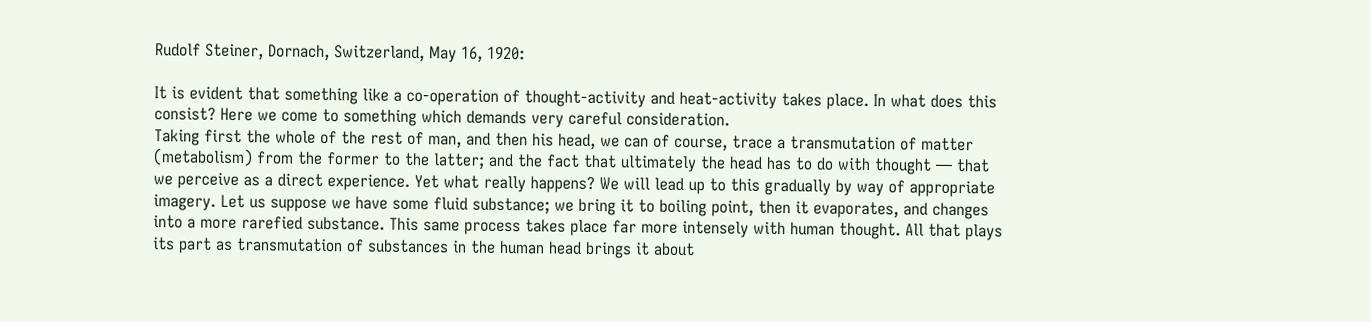Rudolf Steiner, Dornach, Switzerland, May 16, 1920:

It is evident that something like a co-operation of thought-activity and heat-activity takes place. In what does this consist? Here we come to something which demands very careful consideration.
Taking first the whole of the rest of man, and then his head, we can of course, trace a transmutation of matter (metabolism) from the former to the latter; and the fact that ultimately the head has to do with thought — that we perceive as a direct experience. Yet what really happens? We will lead up to this gradually by way of appropriate imagery. Let us suppose we have some fluid substance; we bring it to boiling point, then it evaporates, and changes into a more rarefied substance. This same process takes place far more intensely with human thought. All that plays its part as transmutation of substances in the human head brings it about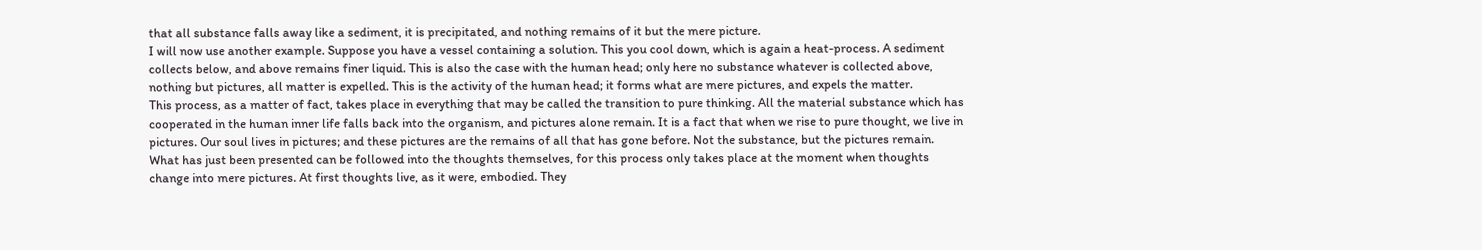that all substance falls away like a sediment, it is precipitated, and nothing remains of it but the mere picture.
I will now use another example. Suppose you have a vessel containing a solution. This you cool down, which is again a heat-process. A sediment collects below, and above remains finer liquid. This is also the case with the human head; only here no substance whatever is collected above, nothing but pictures, all matter is expelled. This is the activity of the human head; it forms what are mere pictures, and expels the matter.
This process, as a matter of fact, takes place in everything that may be called the transition to pure thinking. All the material substance which has cooperated in the human inner life falls back into the organism, and pictures alone remain. It is a fact that when we rise to pure thought, we live in pictures. Our soul lives in pictures; and these pictures are the remains of all that has gone before. Not the substance, but the pictures remain.
What has just been presented can be followed into the thoughts themselves, for this process only takes place at the moment when thoughts change into mere pictures. At first thoughts live, as it were, embodied. They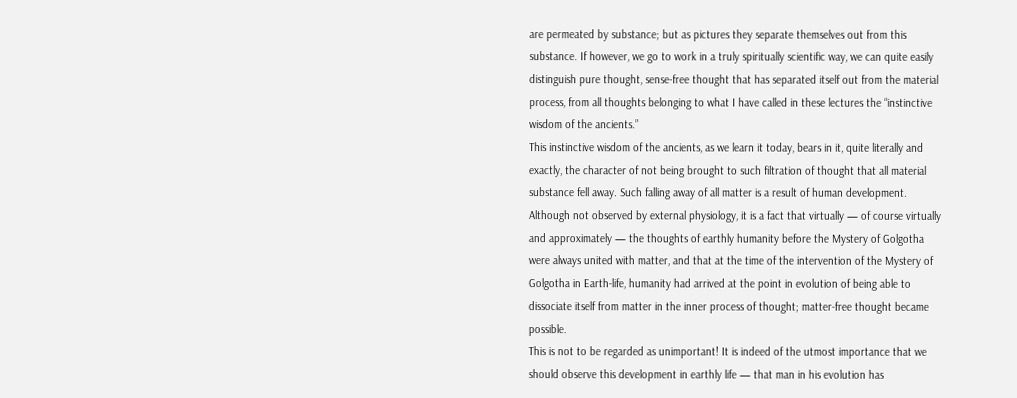are permeated by substance; but as pictures they separate themselves out from this substance. If however, we go to work in a truly spiritually scientific way, we can quite easily distinguish pure thought, sense-free thought that has separated itself out from the material process, from all thoughts belonging to what I have called in these lectures the “instinctive wisdom of the ancients.”
This instinctive wisdom of the ancients, as we learn it today, bears in it, quite literally and exactly, the character of not being brought to such filtration of thought that all material substance fell away. Such falling away of all matter is a result of human development. Although not observed by external physiology, it is a fact that virtually — of course virtually and approximately — the thoughts of earthly humanity before the Mystery of Golgotha were always united with matter, and that at the time of the intervention of the Mystery of Golgotha in Earth-life, humanity had arrived at the point in evolution of being able to dissociate itself from matter in the inner process of thought; matter-free thought became possible.
This is not to be regarded as unimportant! It is indeed of the utmost importance that we should observe this development in earthly life — that man in his evolution has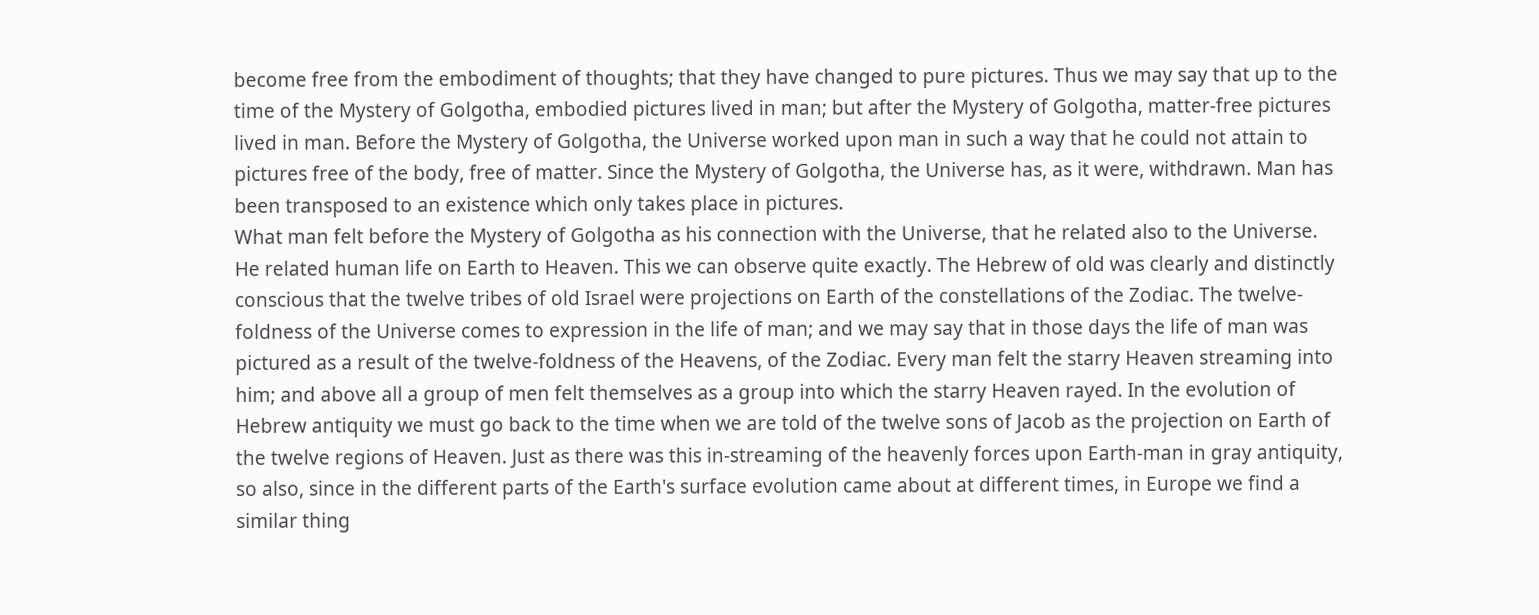become free from the embodiment of thoughts; that they have changed to pure pictures. Thus we may say that up to the time of the Mystery of Golgotha, embodied pictures lived in man; but after the Mystery of Golgotha, matter-free pictures lived in man. Before the Mystery of Golgotha, the Universe worked upon man in such a way that he could not attain to pictures free of the body, free of matter. Since the Mystery of Golgotha, the Universe has, as it were, withdrawn. Man has been transposed to an existence which only takes place in pictures.
What man felt before the Mystery of Golgotha as his connection with the Universe, that he related also to the Universe. He related human life on Earth to Heaven. This we can observe quite exactly. The Hebrew of old was clearly and distinctly conscious that the twelve tribes of old Israel were projections on Earth of the constellations of the Zodiac. The twelve-foldness of the Universe comes to expression in the life of man; and we may say that in those days the life of man was pictured as a result of the twelve-foldness of the Heavens, of the Zodiac. Every man felt the starry Heaven streaming into him; and above all a group of men felt themselves as a group into which the starry Heaven rayed. In the evolution of Hebrew antiquity we must go back to the time when we are told of the twelve sons of Jacob as the projection on Earth of the twelve regions of Heaven. Just as there was this in-streaming of the heavenly forces upon Earth-man in gray antiquity, so also, since in the different parts of the Earth's surface evolution came about at different times, in Europe we find a similar thing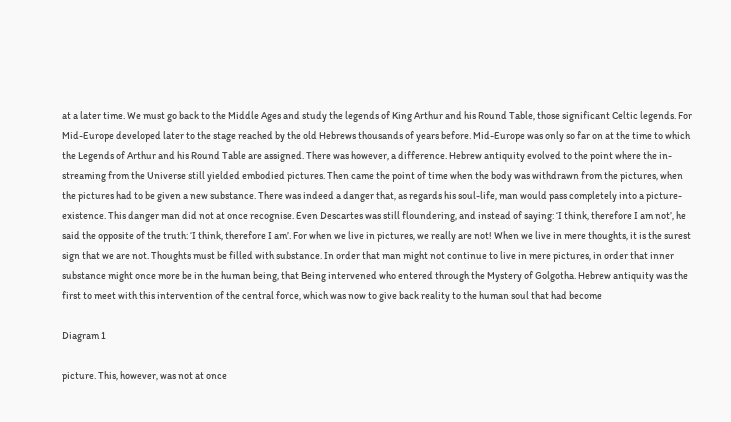at a later time. We must go back to the Middle Ages and study the legends of King Arthur and his Round Table, those significant Celtic legends. For Mid-Europe developed later to the stage reached by the old Hebrews thousands of years before. Mid-Europe was only so far on at the time to which the Legends of Arthur and his Round Table are assigned. There was however, a difference. Hebrew antiquity evolved to the point where the in-streaming from the Universe still yielded embodied pictures. Then came the point of time when the body was withdrawn from the pictures, when the pictures had to be given a new substance. There was indeed a danger that, as regards his soul-life, man would pass completely into a picture-existence. This danger man did not at once recognise. Even Descartes was still floundering, and instead of saying: ‘I think, therefore I am not’, he said the opposite of the truth: ‘I think, therefore I am’. For when we live in pictures, we really are not! When we live in mere thoughts, it is the surest sign that we are not. Thoughts must be filled with substance. In order that man might not continue to live in mere pictures, in order that inner substance might once more be in the human being, that Being intervened who entered through the Mystery of Golgotha. Hebrew antiquity was the first to meet with this intervention of the central force, which was now to give back reality to the human soul that had become

Diagram 1

picture. This, however, was not at once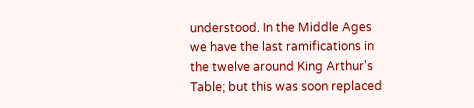understood. In the Middle Ages we have the last ramifications in the twelve around King Arthur's Table; but this was soon replaced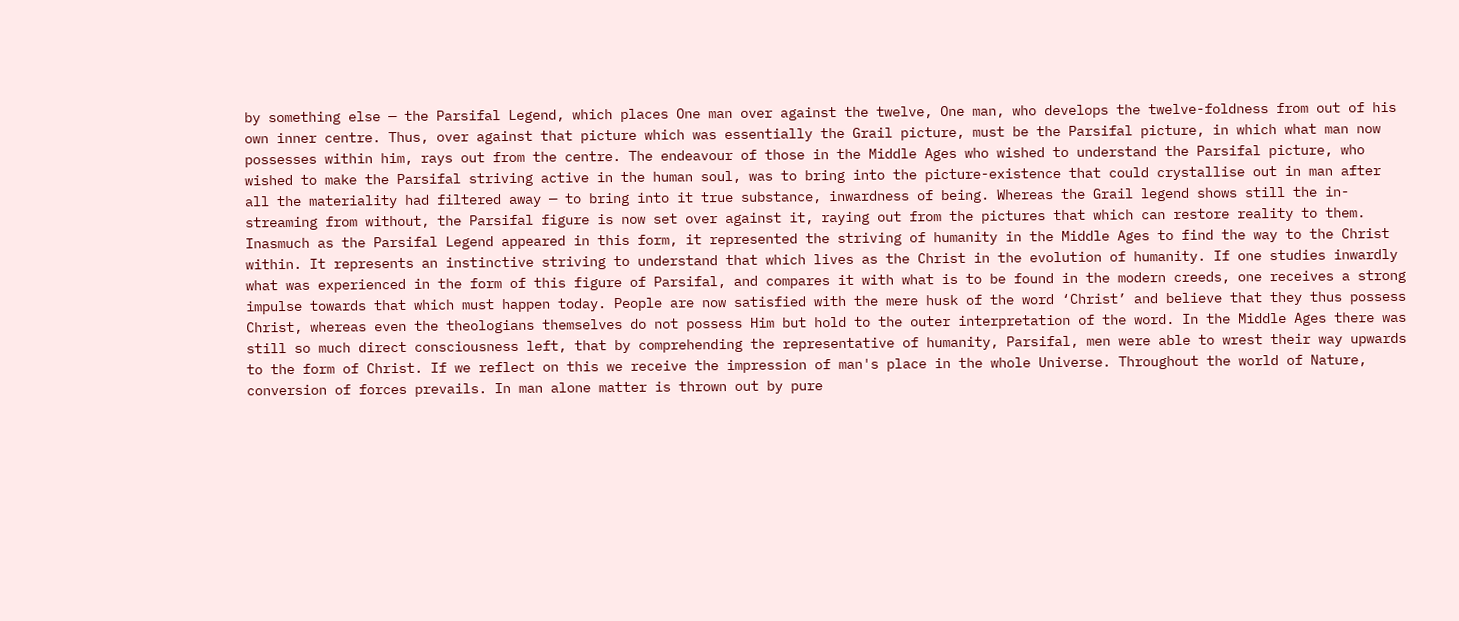by something else — the Parsifal Legend, which places One man over against the twelve, One man, who develops the twelve-foldness from out of his own inner centre. Thus, over against that picture which was essentially the Grail picture, must be the Parsifal picture, in which what man now possesses within him, rays out from the centre. The endeavour of those in the Middle Ages who wished to understand the Parsifal picture, who wished to make the Parsifal striving active in the human soul, was to bring into the picture-existence that could crystallise out in man after all the materiality had filtered away — to bring into it true substance, inwardness of being. Whereas the Grail legend shows still the in-streaming from without, the Parsifal figure is now set over against it, raying out from the pictures that which can restore reality to them.
Inasmuch as the Parsifal Legend appeared in this form, it represented the striving of humanity in the Middle Ages to find the way to the Christ within. It represents an instinctive striving to understand that which lives as the Christ in the evolution of humanity. If one studies inwardly what was experienced in the form of this figure of Parsifal, and compares it with what is to be found in the modern creeds, one receives a strong impulse towards that which must happen today. People are now satisfied with the mere husk of the word ‘Christ’ and believe that they thus possess Christ, whereas even the theologians themselves do not possess Him but hold to the outer interpretation of the word. In the Middle Ages there was still so much direct consciousness left, that by comprehending the representative of humanity, Parsifal, men were able to wrest their way upwards to the form of Christ. If we reflect on this we receive the impression of man's place in the whole Universe. Throughout the world of Nature, conversion of forces prevails. In man alone matter is thrown out by pure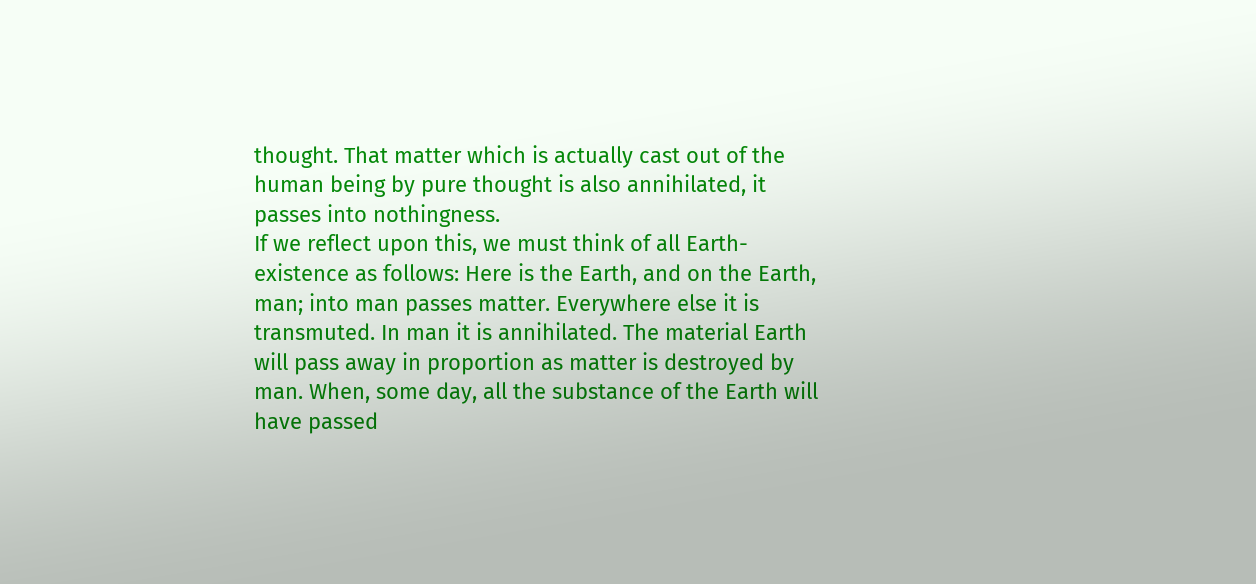thought. That matter which is actually cast out of the human being by pure thought is also annihilated, it passes into nothingness.
If we reflect upon this, we must think of all Earth-existence as follows: Here is the Earth, and on the Earth, man; into man passes matter. Everywhere else it is transmuted. In man it is annihilated. The material Earth will pass away in proportion as matter is destroyed by man. When, some day, all the substance of the Earth will have passed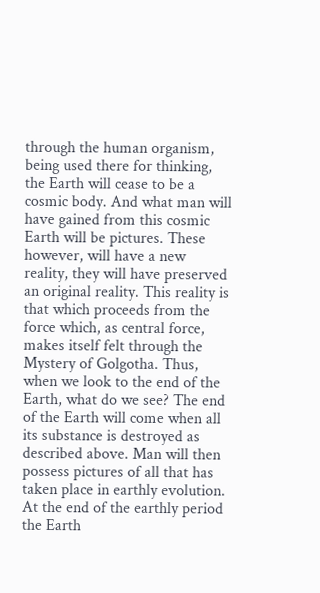through the human organism, being used there for thinking, the Earth will cease to be a cosmic body. And what man will have gained from this cosmic Earth will be pictures. These however, will have a new reality, they will have preserved an original reality. This reality is that which proceeds from the force which, as central force, makes itself felt through the Mystery of Golgotha. Thus, when we look to the end of the Earth, what do we see? The end of the Earth will come when all its substance is destroyed as described above. Man will then possess pictures of all that has taken place in earthly evolution. At the end of the earthly period the Earth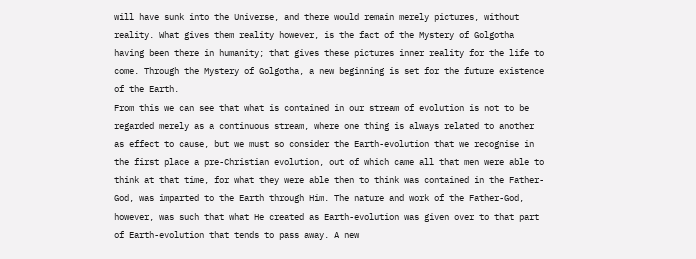will have sunk into the Universe, and there would remain merely pictures, without reality. What gives them reality however, is the fact of the Mystery of Golgotha having been there in humanity; that gives these pictures inner reality for the life to come. Through the Mystery of Golgotha, a new beginning is set for the future existence of the Earth.
From this we can see that what is contained in our stream of evolution is not to be regarded merely as a continuous stream, where one thing is always related to another as effect to cause, but we must so consider the Earth-evolution that we recognise in the first place a pre-Christian evolution, out of which came all that men were able to think at that time, for what they were able then to think was contained in the Father-God, was imparted to the Earth through Him. The nature and work of the Father-God, however, was such that what He created as Earth-evolution was given over to that part of Earth-evolution that tends to pass away. A new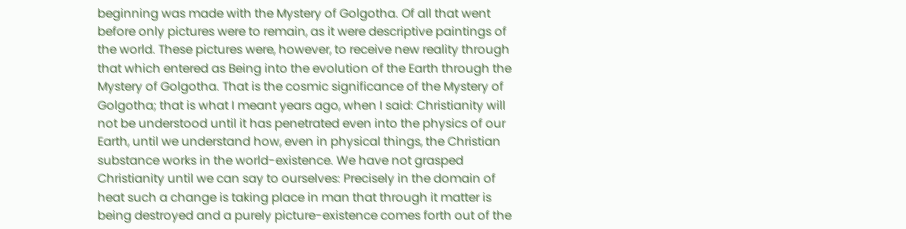beginning was made with the Mystery of Golgotha. Of all that went before only pictures were to remain, as it were descriptive paintings of the world. These pictures were, however, to receive new reality through that which entered as Being into the evolution of the Earth through the Mystery of Golgotha. That is the cosmic significance of the Mystery of Golgotha; that is what I meant years ago, when I said: Christianity will not be understood until it has penetrated even into the physics of our Earth, until we understand how, even in physical things, the Christian substance works in the world-existence. We have not grasped Christianity until we can say to ourselves: Precisely in the domain of heat such a change is taking place in man that through it matter is being destroyed and a purely picture-existence comes forth out of the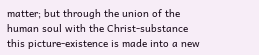matter; but through the union of the human soul with the Christ-substance this picture-existence is made into a new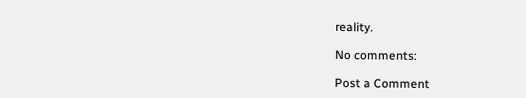reality.

No comments:

Post a Comment